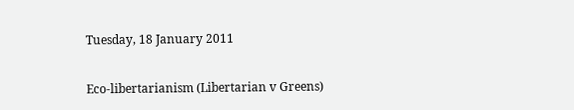Tuesday, 18 January 2011

Eco-libertarianism (Libertarian v Greens)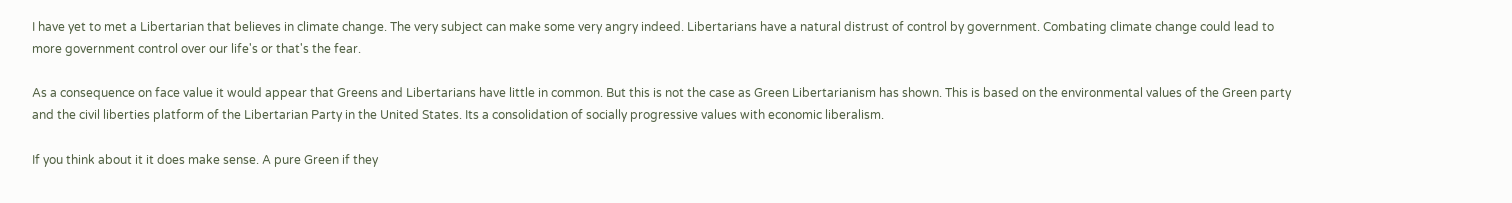I have yet to met a Libertarian that believes in climate change. The very subject can make some very angry indeed. Libertarians have a natural distrust of control by government. Combating climate change could lead to more government control over our life's or that's the fear.

As a consequence on face value it would appear that Greens and Libertarians have little in common. But this is not the case as Green Libertarianism has shown. This is based on the environmental values of the Green party and the civil liberties platform of the Libertarian Party in the United States. Its a consolidation of socially progressive values with economic liberalism.

If you think about it it does make sense. A pure Green if they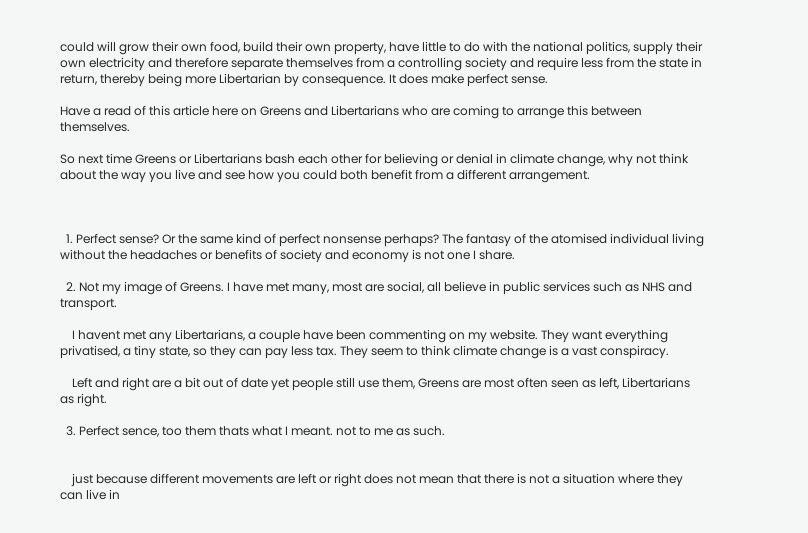could will grow their own food, build their own property, have little to do with the national politics, supply their own electricity and therefore separate themselves from a controlling society and require less from the state in return, thereby being more Libertarian by consequence. It does make perfect sense.

Have a read of this article here on Greens and Libertarians who are coming to arrange this between themselves.

So next time Greens or Libertarians bash each other for believing or denial in climate change, why not think about the way you live and see how you could both benefit from a different arrangement.



  1. Perfect sense? Or the same kind of perfect nonsense perhaps? The fantasy of the atomised individual living without the headaches or benefits of society and economy is not one I share.

  2. Not my image of Greens. I have met many, most are social, all believe in public services such as NHS and transport.

    I havent met any Libertarians, a couple have been commenting on my website. They want everything privatised, a tiny state, so they can pay less tax. They seem to think climate change is a vast conspiracy.

    Left and right are a bit out of date yet people still use them, Greens are most often seen as left, Libertarians as right.

  3. Perfect sence, too them thats what I meant. not to me as such.


    just because different movements are left or right does not mean that there is not a situation where they can live in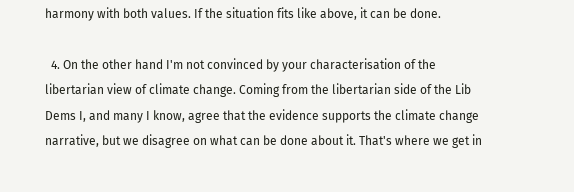harmony with both values. If the situation fits like above, it can be done.

  4. On the other hand I'm not convinced by your characterisation of the libertarian view of climate change. Coming from the libertarian side of the Lib Dems I, and many I know, agree that the evidence supports the climate change narrative, but we disagree on what can be done about it. That's where we get in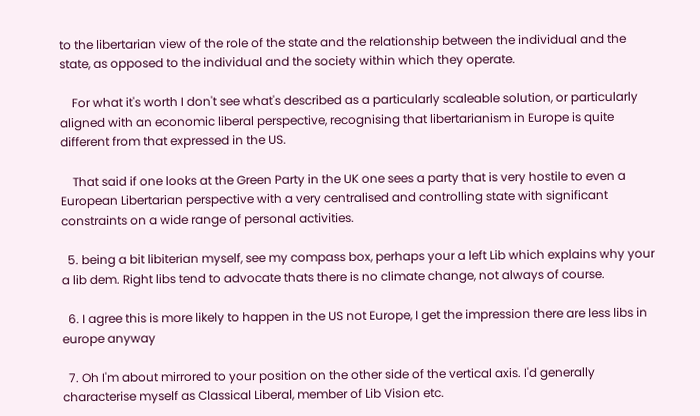to the libertarian view of the role of the state and the relationship between the individual and the state, as opposed to the individual and the society within which they operate.

    For what it's worth I don't see what's described as a particularly scaleable solution, or particularly aligned with an economic liberal perspective, recognising that libertarianism in Europe is quite different from that expressed in the US.

    That said if one looks at the Green Party in the UK one sees a party that is very hostile to even a European Libertarian perspective with a very centralised and controlling state with significant constraints on a wide range of personal activities.

  5. being a bit libiterian myself, see my compass box, perhaps your a left Lib which explains why your a lib dem. Right libs tend to advocate thats there is no climate change, not always of course.

  6. I agree this is more likely to happen in the US not Europe, I get the impression there are less libs in europe anyway

  7. Oh I'm about mirrored to your position on the other side of the vertical axis. I'd generally characterise myself as Classical Liberal, member of Lib Vision etc.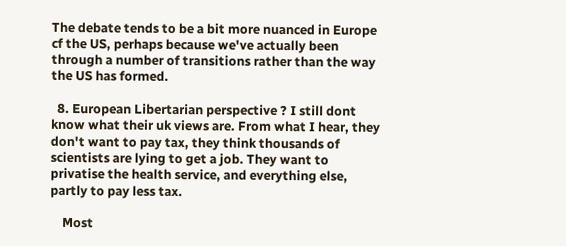The debate tends to be a bit more nuanced in Europe cf the US, perhaps because we've actually been through a number of transitions rather than the way the US has formed.

  8. European Libertarian perspective ? I still dont know what their uk views are. From what I hear, they don't want to pay tax, they think thousands of scientists are lying to get a job. They want to privatise the health service, and everything else, partly to pay less tax.

    Most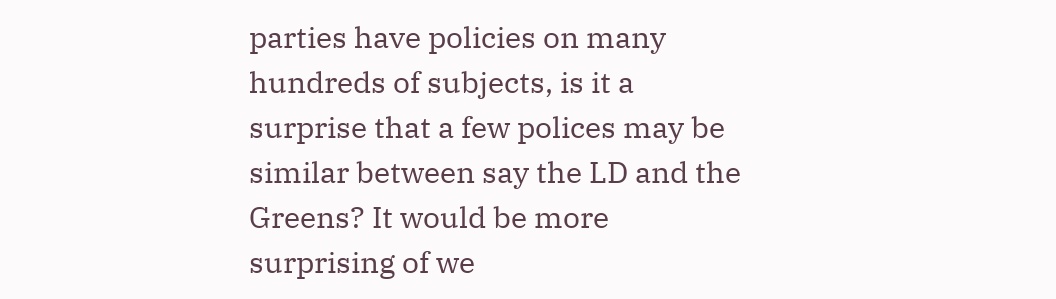parties have policies on many hundreds of subjects, is it a surprise that a few polices may be similar between say the LD and the Greens? It would be more surprising of we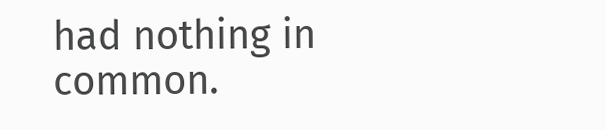had nothing in common.